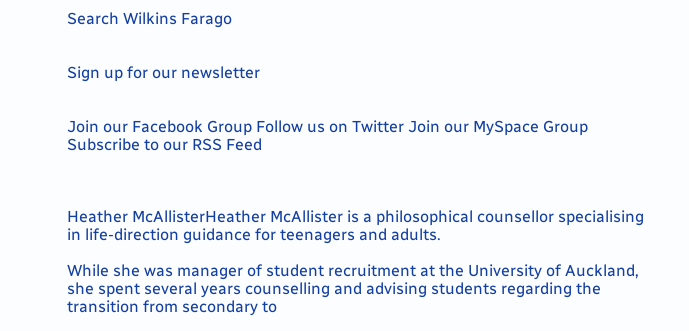Search Wilkins Farago


Sign up for our newsletter


Join our Facebook Group Follow us on Twitter Join our MySpace Group Subscribe to our RSS Feed



Heather McAllisterHeather McAllister is a philosophical counsellor specialising in life-direction guidance for teenagers and adults.

While she was manager of student recruitment at the University of Auckland, she spent several years counselling and advising students regarding the transition from secondary to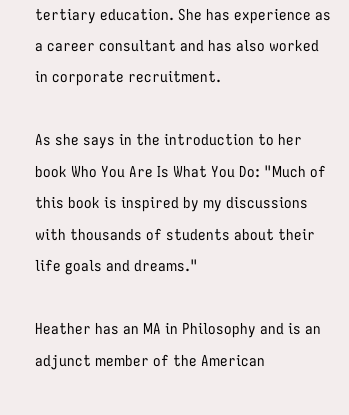tertiary education. She has experience as a career consultant and has also worked in corporate recruitment.

As she says in the introduction to her book Who You Are Is What You Do: "Much of this book is inspired by my discussions with thousands of students about their life goals and dreams."

Heather has an MA in Philosophy and is an adjunct member of the American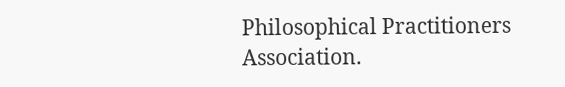Philosophical Practitioners Association.